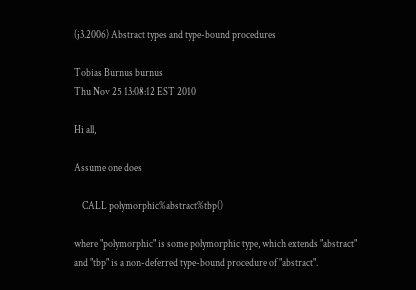(j3.2006) Abstract types and type-bound procedures

Tobias Burnus burnus
Thu Nov 25 13:08:12 EST 2010

Hi all,

Assume one does

    CALL polymorphic%abstract%tbp()

where "polymorphic" is some polymorphic type, which extends "abstract"
and "tbp" is a non-deferred type-bound procedure of "abstract".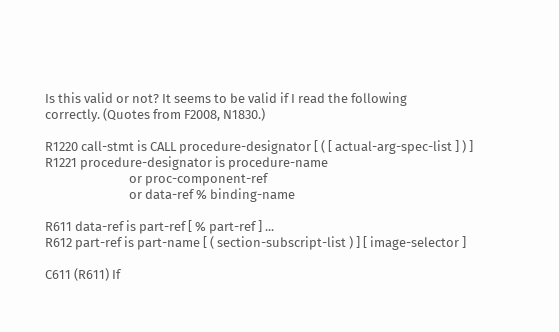Is this valid or not? It seems to be valid if I read the following
correctly. (Quotes from F2008, N1830.)

R1220 call-stmt is CALL procedure-designator [ ( [ actual-arg-spec-list ] ) ]
R1221 procedure-designator is procedure-name
                            or proc-component-ref
                            or data-ref % binding-name

R611 data-ref is part-ref [ % part-ref ] ...
R612 part-ref is part-name [ ( section-subscript-list ) ] [ image-selector ]

C611 (R611) If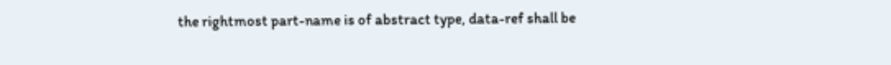the rightmost part-name is of abstract type, data-ref shall be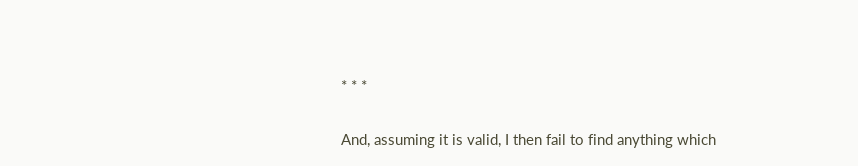* * *

And, assuming it is valid, I then fail to find anything which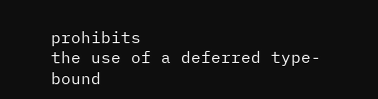prohibits
the use of a deferred type-bound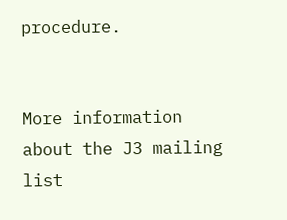procedure.


More information about the J3 mailing list